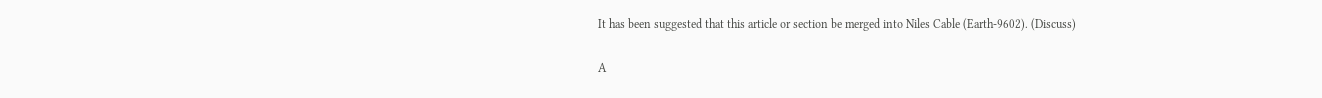It has been suggested that this article or section be merged into Niles Cable (Earth-9602). (Discuss)

A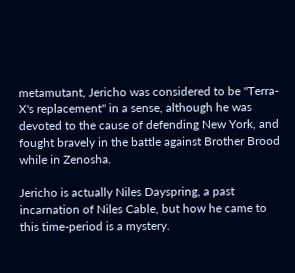metamutant, Jericho was considered to be "Terra-X's replacement" in a sense, although he was devoted to the cause of defending New York, and fought bravely in the battle against Brother Brood while in Zenosha.

Jericho is actually Niles Dayspring, a past incarnation of Niles Cable, but how he came to this time-period is a mystery.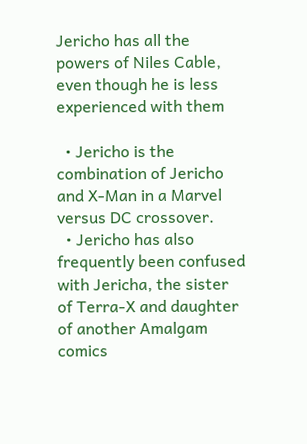Jericho has all the powers of Niles Cable, even though he is less experienced with them

  • Jericho is the combination of Jericho and X-Man in a Marvel versus DC crossover.
  • Jericho has also frequently been confused with Jericha, the sister of Terra-X and daughter of another Amalgam comics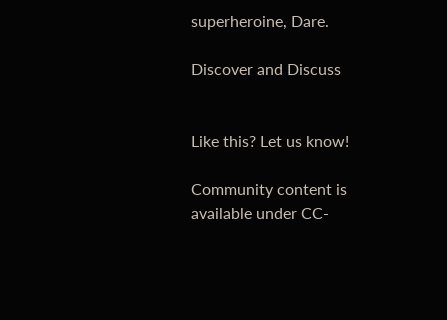superheroine, Dare.

Discover and Discuss


Like this? Let us know!

Community content is available under CC-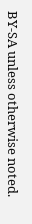BY-SA unless otherwise noted.